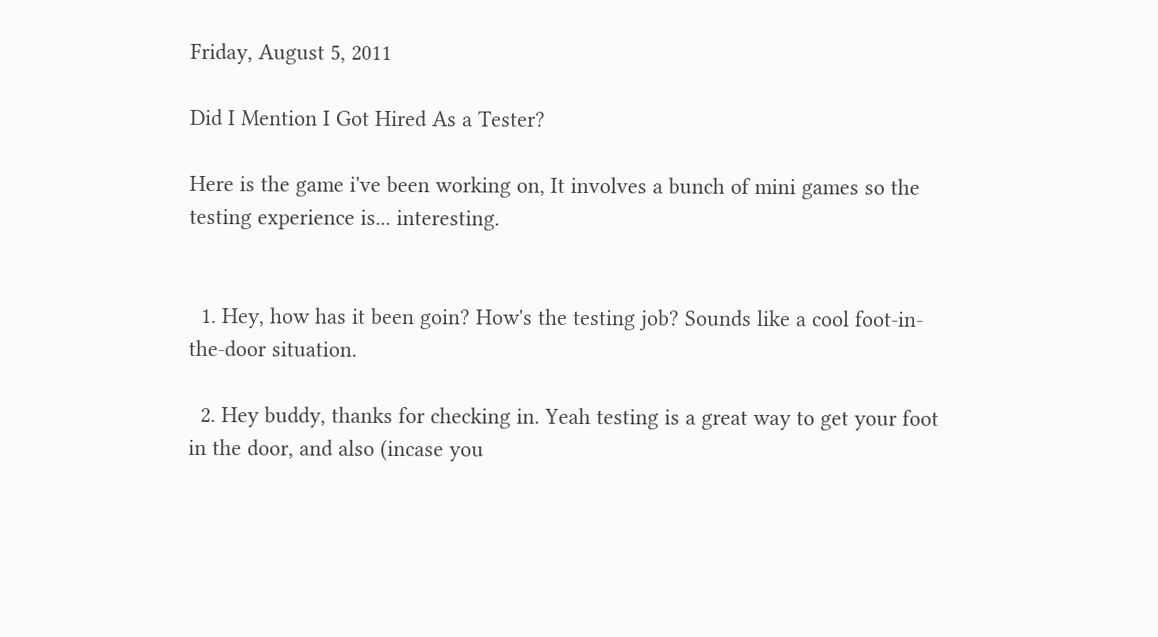Friday, August 5, 2011

Did I Mention I Got Hired As a Tester?

Here is the game i've been working on, It involves a bunch of mini games so the testing experience is... interesting.


  1. Hey, how has it been goin? How's the testing job? Sounds like a cool foot-in-the-door situation.

  2. Hey buddy, thanks for checking in. Yeah testing is a great way to get your foot in the door, and also (incase you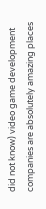did not know) video game development companies are absolutely amazing places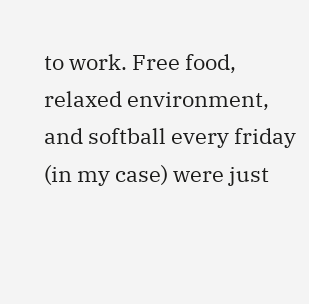to work. Free food, relaxed environment, and softball every friday (in my case) were just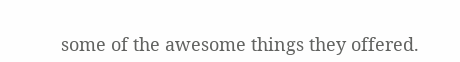some of the awesome things they offered.